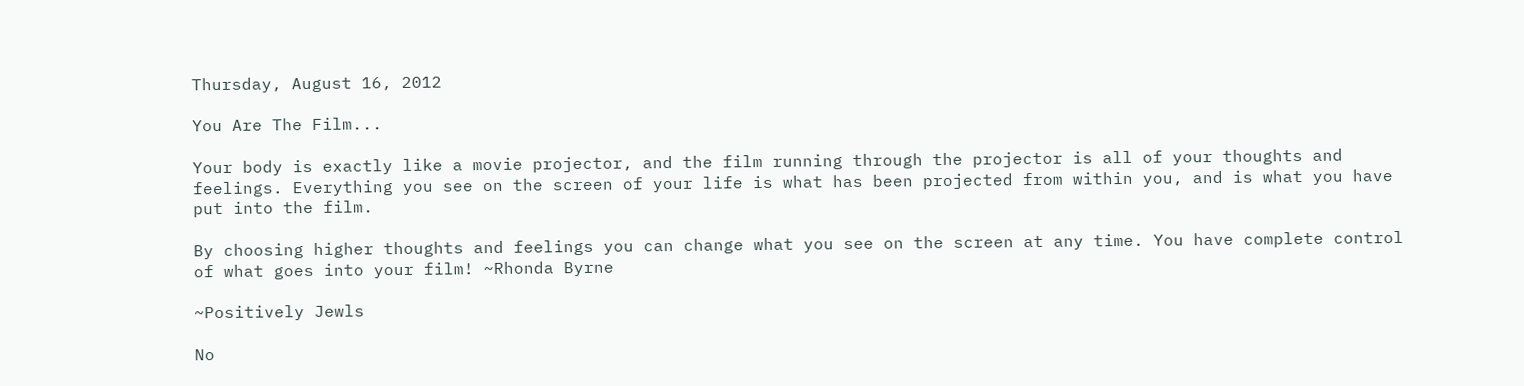Thursday, August 16, 2012

You Are The Film...

Your body is exactly like a movie projector, and the film running through the projector is all of your thoughts and feelings. Everything you see on the screen of your life is what has been projected from within you, and is what you have put into the film.

By choosing higher thoughts and feelings you can change what you see on the screen at any time. You have complete control of what goes into your film! ~Rhonda Byrne

~Positively Jewls

No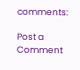comments:

Post a Comment